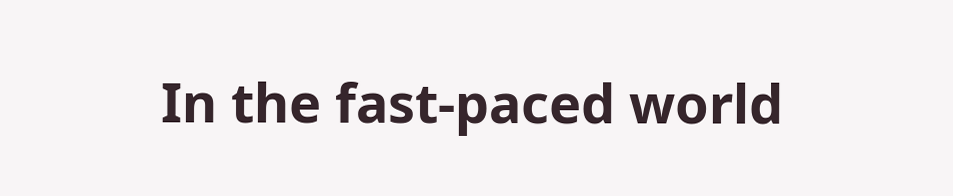In the fast-paced world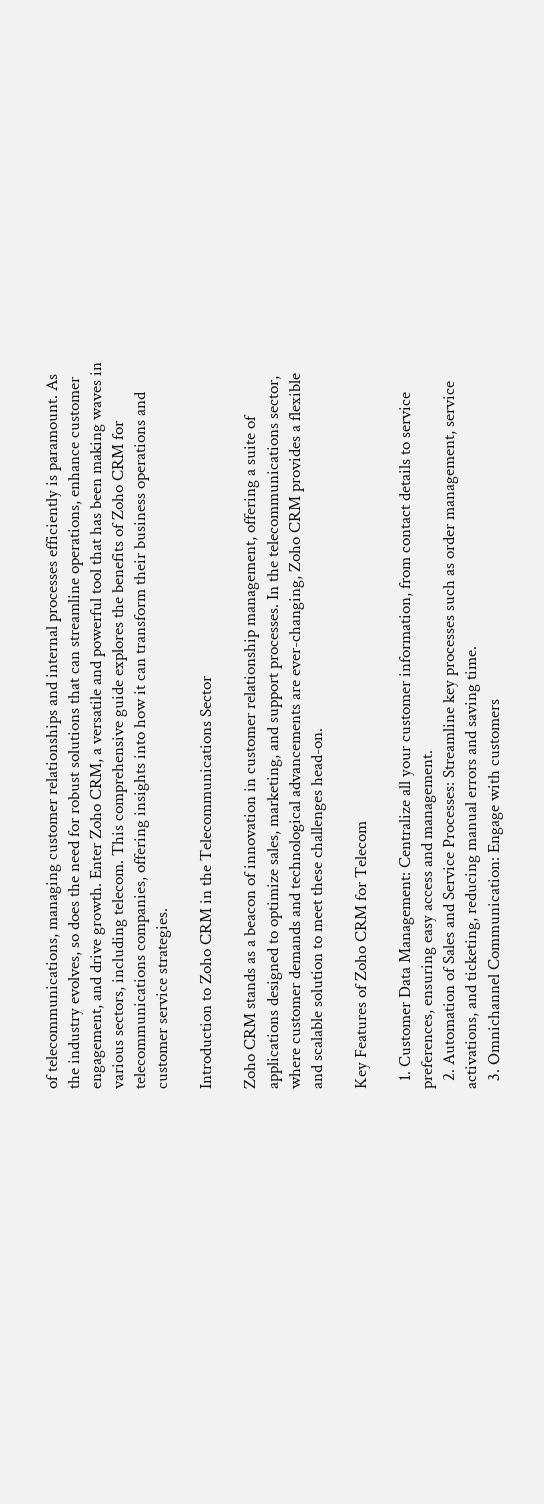of telecommunications, managing customer relationships and internal processes efficiently is paramount. As the industry evolves, so does the need for robust solutions that can streamline operations, enhance customer engagement, and drive growth. Enter Zoho CRM, a versatile and powerful tool that has been making waves in various sectors, including telecom. This comprehensive guide explores the benefits of Zoho CRM for telecommunications companies, offering insights into how it can transform their business operations and customer service strategies.

Introduction to Zoho CRM in the Telecommunications Sector

Zoho CRM stands as a beacon of innovation in customer relationship management, offering a suite of applications designed to optimize sales, marketing, and support processes. In the telecommunications sector, where customer demands and technological advancements are ever-changing, Zoho CRM provides a flexible and scalable solution to meet these challenges head-on.

Key Features of Zoho CRM for Telecom

  1. Customer Data Management: Centralize all your customer information, from contact details to service preferences, ensuring easy access and management.
  2. Automation of Sales and Service Processes: Streamline key processes such as order management, service activations, and ticketing, reducing manual errors and saving time.
  3. Omnichannel Communication: Engage with customers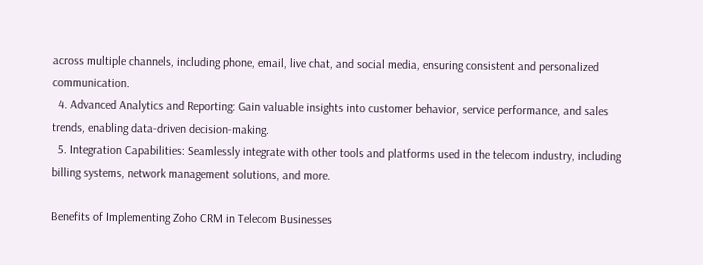across multiple channels, including phone, email, live chat, and social media, ensuring consistent and personalized communication.
  4. Advanced Analytics and Reporting: Gain valuable insights into customer behavior, service performance, and sales trends, enabling data-driven decision-making.
  5. Integration Capabilities: Seamlessly integrate with other tools and platforms used in the telecom industry, including billing systems, network management solutions, and more.

Benefits of Implementing Zoho CRM in Telecom Businesses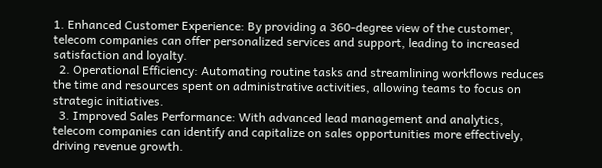1. Enhanced Customer Experience: By providing a 360-degree view of the customer, telecom companies can offer personalized services and support, leading to increased satisfaction and loyalty.
  2. Operational Efficiency: Automating routine tasks and streamlining workflows reduces the time and resources spent on administrative activities, allowing teams to focus on strategic initiatives.
  3. Improved Sales Performance: With advanced lead management and analytics, telecom companies can identify and capitalize on sales opportunities more effectively, driving revenue growth.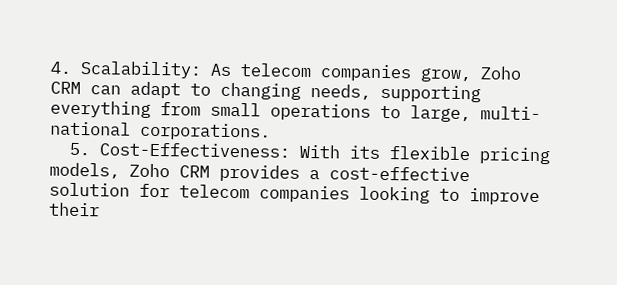4. Scalability: As telecom companies grow, Zoho CRM can adapt to changing needs, supporting everything from small operations to large, multi-national corporations.
  5. Cost-Effectiveness: With its flexible pricing models, Zoho CRM provides a cost-effective solution for telecom companies looking to improve their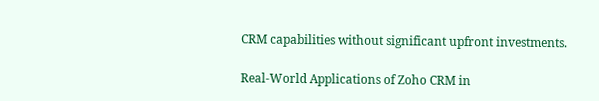CRM capabilities without significant upfront investments.

Real-World Applications of Zoho CRM in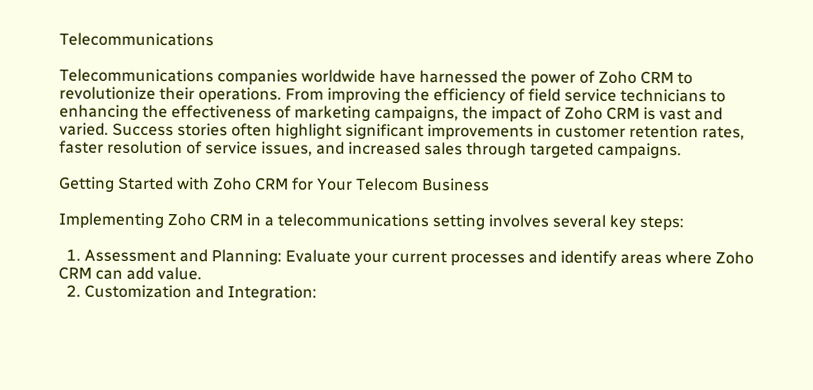Telecommunications

Telecommunications companies worldwide have harnessed the power of Zoho CRM to revolutionize their operations. From improving the efficiency of field service technicians to enhancing the effectiveness of marketing campaigns, the impact of Zoho CRM is vast and varied. Success stories often highlight significant improvements in customer retention rates, faster resolution of service issues, and increased sales through targeted campaigns.

Getting Started with Zoho CRM for Your Telecom Business

Implementing Zoho CRM in a telecommunications setting involves several key steps:

  1. Assessment and Planning: Evaluate your current processes and identify areas where Zoho CRM can add value.
  2. Customization and Integration: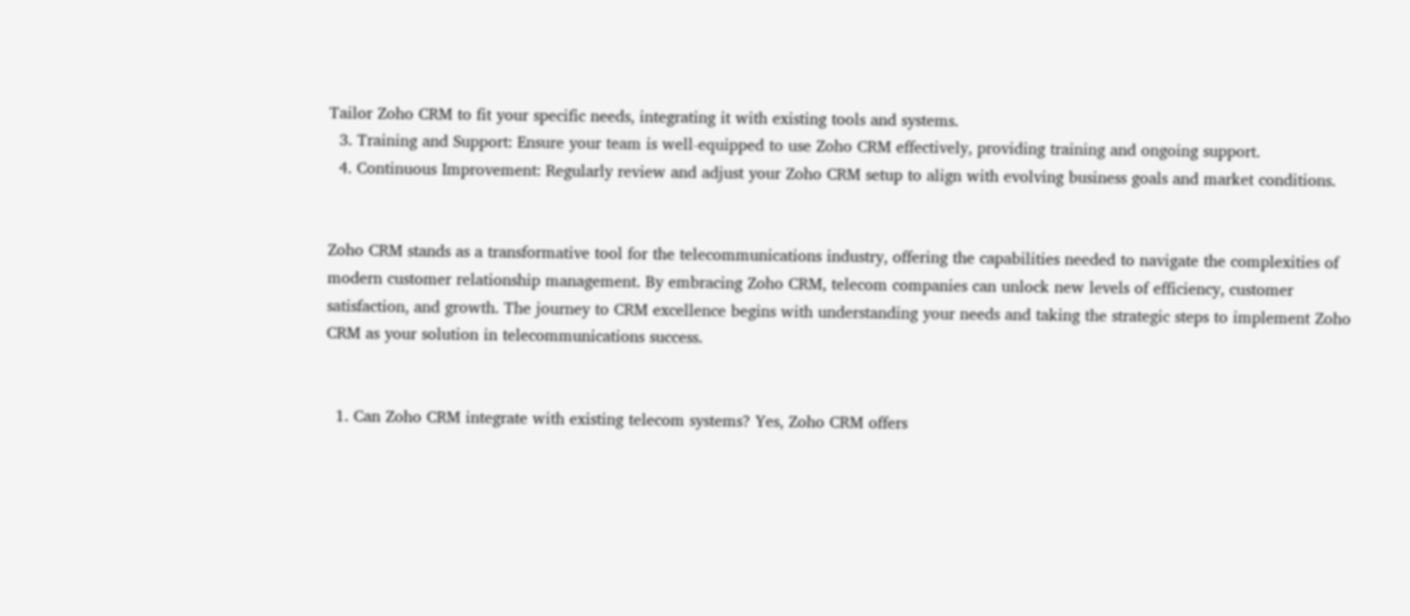Tailor Zoho CRM to fit your specific needs, integrating it with existing tools and systems.
  3. Training and Support: Ensure your team is well-equipped to use Zoho CRM effectively, providing training and ongoing support.
  4. Continuous Improvement: Regularly review and adjust your Zoho CRM setup to align with evolving business goals and market conditions.


Zoho CRM stands as a transformative tool for the telecommunications industry, offering the capabilities needed to navigate the complexities of modern customer relationship management. By embracing Zoho CRM, telecom companies can unlock new levels of efficiency, customer satisfaction, and growth. The journey to CRM excellence begins with understanding your needs and taking the strategic steps to implement Zoho CRM as your solution in telecommunications success.


  1. Can Zoho CRM integrate with existing telecom systems? Yes, Zoho CRM offers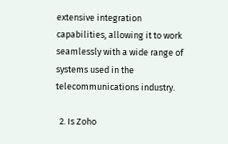extensive integration capabilities, allowing it to work seamlessly with a wide range of systems used in the telecommunications industry.

  2. Is Zoho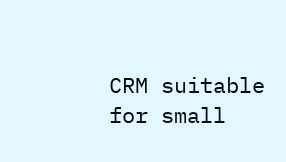CRM suitable for small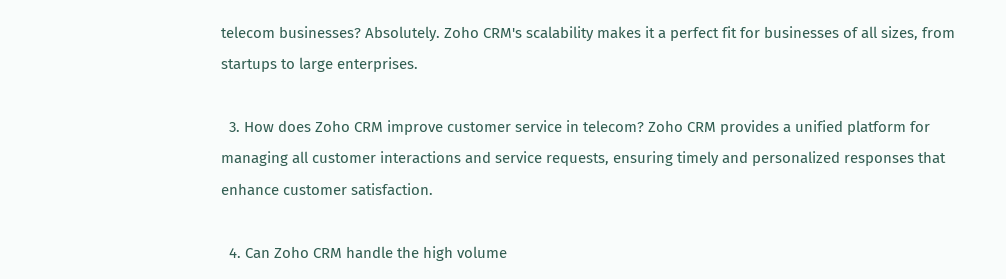telecom businesses? Absolutely. Zoho CRM's scalability makes it a perfect fit for businesses of all sizes, from startups to large enterprises.

  3. How does Zoho CRM improve customer service in telecom? Zoho CRM provides a unified platform for managing all customer interactions and service requests, ensuring timely and personalized responses that enhance customer satisfaction.

  4. Can Zoho CRM handle the high volume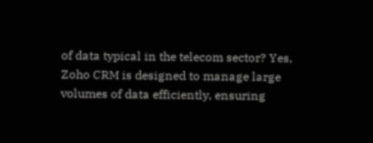of data typical in the telecom sector? Yes, Zoho CRM is designed to manage large volumes of data efficiently, ensuring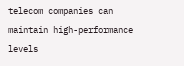telecom companies can maintain high-performance levels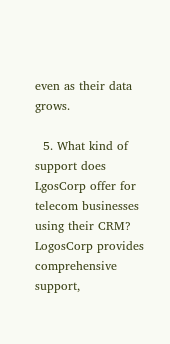even as their data grows.

  5. What kind of support does LgosCorp offer for telecom businesses using their CRM? LogosCorp provides comprehensive support,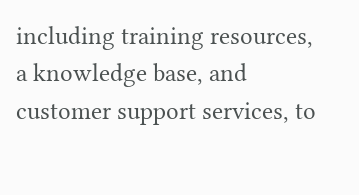including training resources, a knowledge base, and customer support services, to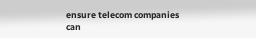ensure telecom companies can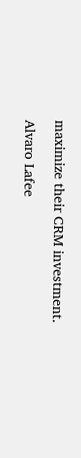maximize their CRM investment.

Alvaro Lafee